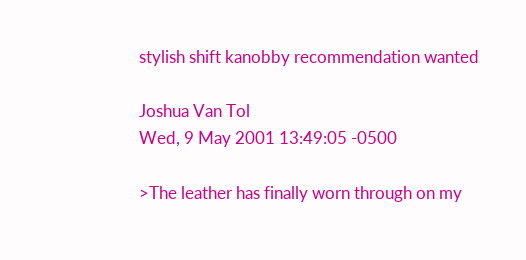stylish shift kanobby recommendation wanted

Joshua Van Tol
Wed, 9 May 2001 13:49:05 -0500

>The leather has finally worn through on my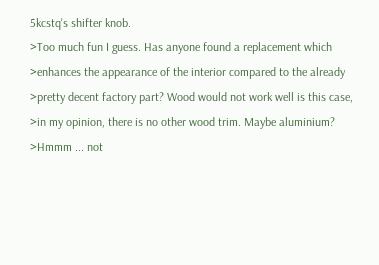5kcstq's shifter knob.
>Too much fun I guess. Has anyone found a replacement which
>enhances the appearance of the interior compared to the already
>pretty decent factory part? Wood would not work well is this case,
>in my opinion, there is no other wood trim. Maybe aluminium?
>Hmmm ... not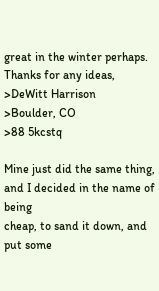great in the winter perhaps. Thanks for any ideas,
>DeWitt Harrison
>Boulder, CO
>88 5kcstq

Mine just did the same thing, and I decided in the name of being
cheap, to sand it down, and put some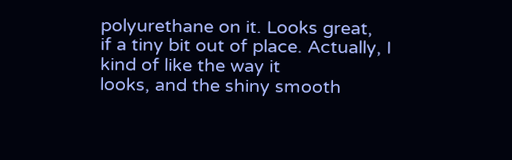polyurethane on it. Looks great,
if a tiny bit out of place. Actually, I kind of like the way it
looks, and the shiny smooth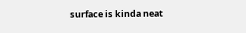surface is kinda neat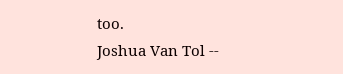too.
Joshua Van Tol --